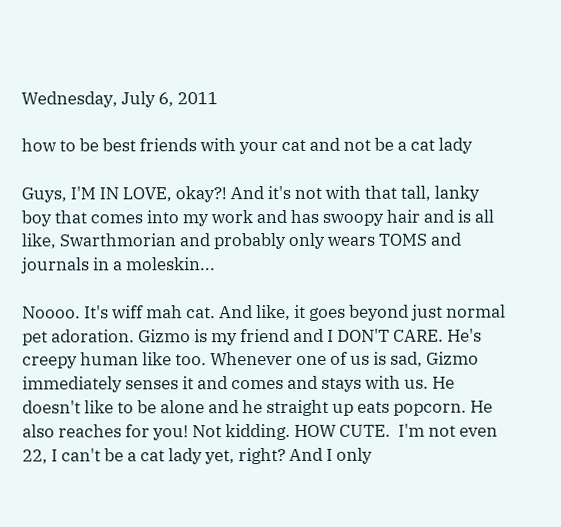Wednesday, July 6, 2011

how to be best friends with your cat and not be a cat lady

Guys, I'M IN LOVE, okay?! And it's not with that tall, lanky boy that comes into my work and has swoopy hair and is all like, Swarthmorian and probably only wears TOMS and journals in a moleskin...

Noooo. It's wiff mah cat. And like, it goes beyond just normal pet adoration. Gizmo is my friend and I DON'T CARE. He's creepy human like too. Whenever one of us is sad, Gizmo immediately senses it and comes and stays with us. He doesn't like to be alone and he straight up eats popcorn. He also reaches for you! Not kidding. HOW CUTE.  I'm not even 22, I can't be a cat lady yet, right? And I only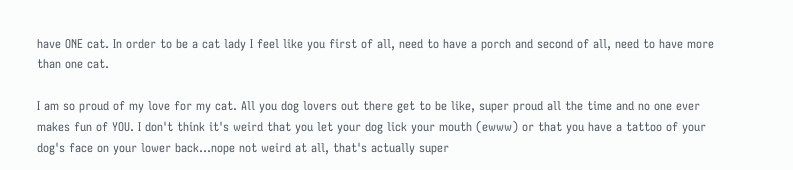have ONE cat. In order to be a cat lady I feel like you first of all, need to have a porch and second of all, need to have more than one cat.

I am so proud of my love for my cat. All you dog lovers out there get to be like, super proud all the time and no one ever makes fun of YOU. I don't think it's weird that you let your dog lick your mouth (ewww) or that you have a tattoo of your dog's face on your lower back...nope not weird at all, that's actually super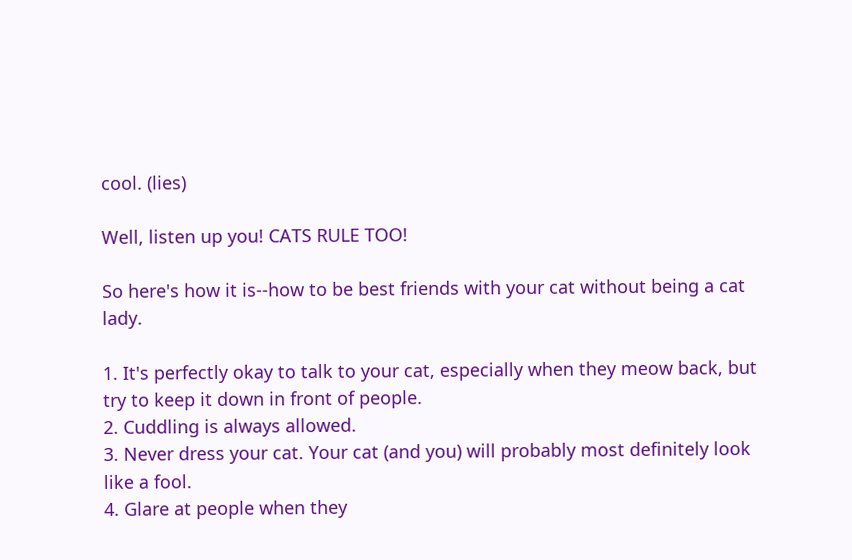cool. (lies)

Well, listen up you! CATS RULE TOO!

So here's how it is--how to be best friends with your cat without being a cat lady.

1. It's perfectly okay to talk to your cat, especially when they meow back, but try to keep it down in front of people.
2. Cuddling is always allowed.
3. Never dress your cat. Your cat (and you) will probably most definitely look like a fool.
4. Glare at people when they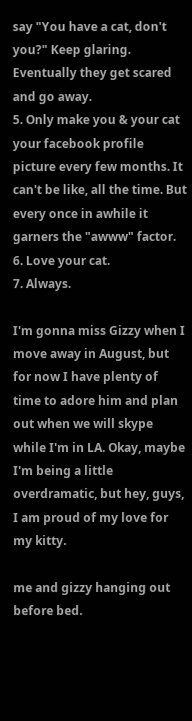say "You have a cat, don't you?" Keep glaring. Eventually they get scared and go away.
5. Only make you & your cat your facebook profile picture every few months. It can't be like, all the time. But every once in awhile it garners the "awww" factor.
6. Love your cat.
7. Always.

I'm gonna miss Gizzy when I move away in August, but for now I have plenty of time to adore him and plan out when we will skype while I'm in LA. Okay, maybe I'm being a little overdramatic, but hey, guys, I am proud of my love for my kitty.

me and gizzy hanging out before bed.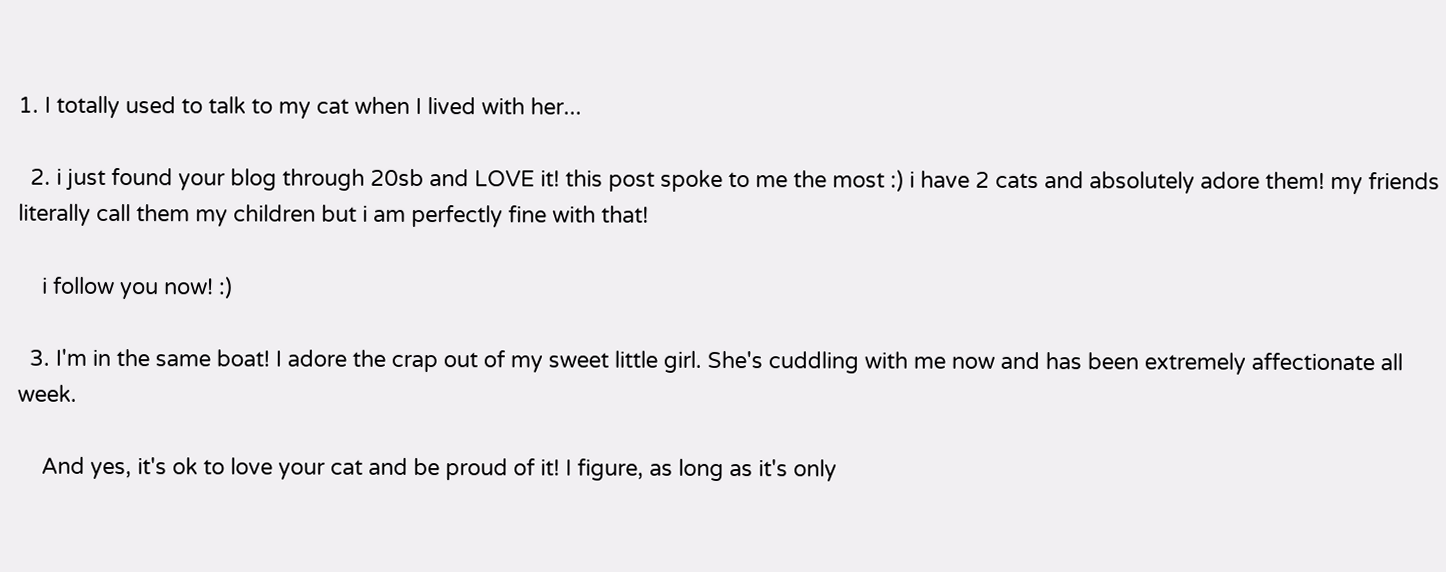1. I totally used to talk to my cat when I lived with her...

  2. i just found your blog through 20sb and LOVE it! this post spoke to me the most :) i have 2 cats and absolutely adore them! my friends literally call them my children but i am perfectly fine with that!

    i follow you now! :)

  3. I'm in the same boat! I adore the crap out of my sweet little girl. She's cuddling with me now and has been extremely affectionate all week.

    And yes, it's ok to love your cat and be proud of it! I figure, as long as it's only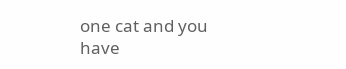one cat and you have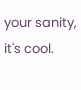your sanity, it's cool.